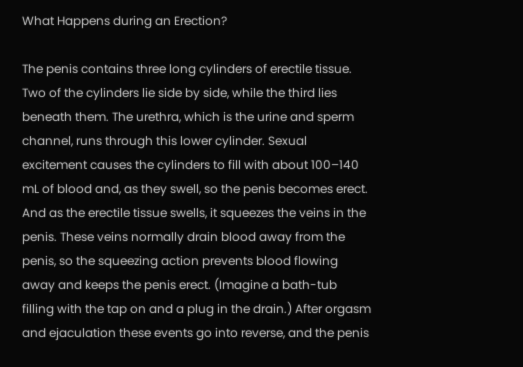What Happens during an Erection?

The penis contains three long cylinders of erectile tissue. Two of the cylinders lie side by side, while the third lies beneath them. The urethra, which is the urine and sperm channel, runs through this lower cylinder. Sexual excitement causes the cylinders to fill with about 100–140 mL of blood and, as they swell, so the penis becomes erect. And as the erectile tissue swells, it squeezes the veins in the penis. These veins normally drain blood away from the penis, so the squeezing action prevents blood flowing away and keeps the penis erect. (Imagine a bath-tub filling with the tap on and a plug in the drain.) After orgasm and ejaculation these events go into reverse, and the penis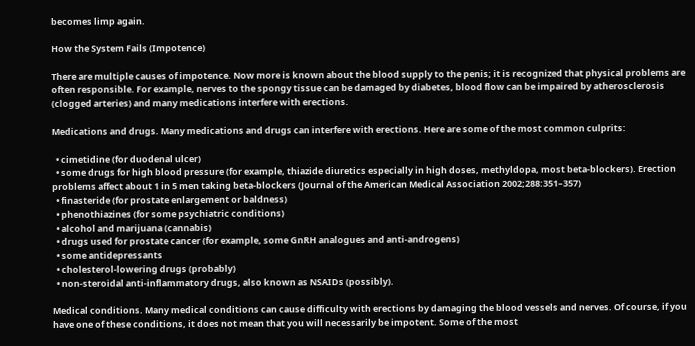becomes limp again.

How the System Fails (Impotence)

There are multiple causes of impotence. Now more is known about the blood supply to the penis; it is recognized that physical problems are often responsible. For example, nerves to the spongy tissue can be damaged by diabetes, blood flow can be impaired by atherosclerosis (clogged arteries) and many medications interfere with erections.

Medications and drugs. Many medications and drugs can interfere with erections. Here are some of the most common culprits:

  • cimetidine (for duodenal ulcer)
  • some drugs for high blood pressure (for example, thiazide diuretics especially in high doses, methyldopa, most beta-blockers). Erection problems affect about 1 in 5 men taking beta-blockers (Journal of the American Medical Association 2002;288:351–357)
  • finasteride (for prostate enlargement or baldness)
  • phenothiazines (for some psychiatric conditions)
  • alcohol and marijuana (cannabis)
  • drugs used for prostate cancer (for example, some GnRH analogues and anti-androgens)
  • some antidepressants
  • cholesterol-lowering drugs (probably)
  • non-steroidal anti-inflammatory drugs, also known as NSAIDs (possibly).

Medical conditions. Many medical conditions can cause difficulty with erections by damaging the blood vessels and nerves. Of course, if you have one of these conditions, it does not mean that you will necessarily be impotent. Some of the most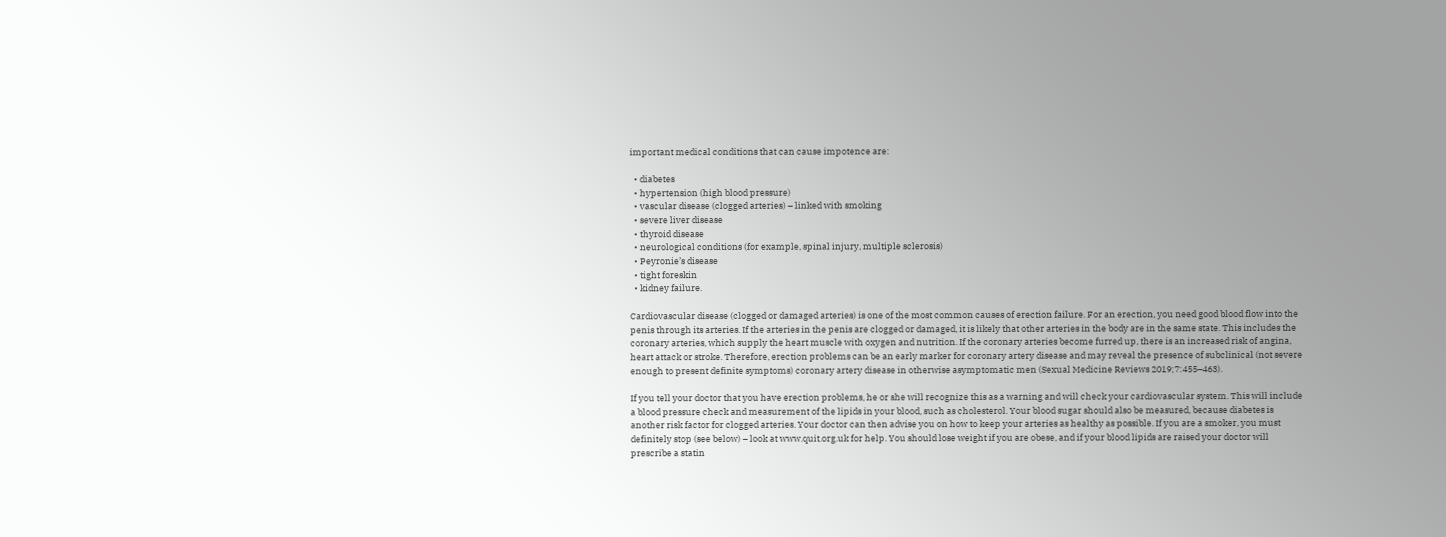important medical conditions that can cause impotence are:

  • diabetes
  • hypertension (high blood pressure)
  • vascular disease (clogged arteries) – linked with smoking
  • severe liver disease
  • thyroid disease
  • neurological conditions (for example, spinal injury, multiple sclerosis)
  • Peyronie’s disease
  • tight foreskin
  • kidney failure.

Cardiovascular disease (clogged or damaged arteries) is one of the most common causes of erection failure. For an erection, you need good blood flow into the penis through its arteries. If the arteries in the penis are clogged or damaged, it is likely that other arteries in the body are in the same state. This includes the coronary arteries, which supply the heart muscle with oxygen and nutrition. If the coronary arteries become furred up, there is an increased risk of angina, heart attack or stroke. Therefore, erection problems can be an early marker for coronary artery disease and may reveal the presence of subclinical (not severe enough to present definite symptoms) coronary artery disease in otherwise asymptomatic men (Sexual Medicine Reviews 2019;7:455–463).

If you tell your doctor that you have erection problems, he or she will recognize this as a warning and will check your cardiovascular system. This will include a blood pressure check and measurement of the lipids in your blood, such as cholesterol. Your blood sugar should also be measured, because diabetes is another risk factor for clogged arteries. Your doctor can then advise you on how to keep your arteries as healthy as possible. If you are a smoker, you must definitely stop (see below) – look at www.quit.org.uk for help. You should lose weight if you are obese, and if your blood lipids are raised your doctor will prescribe a statin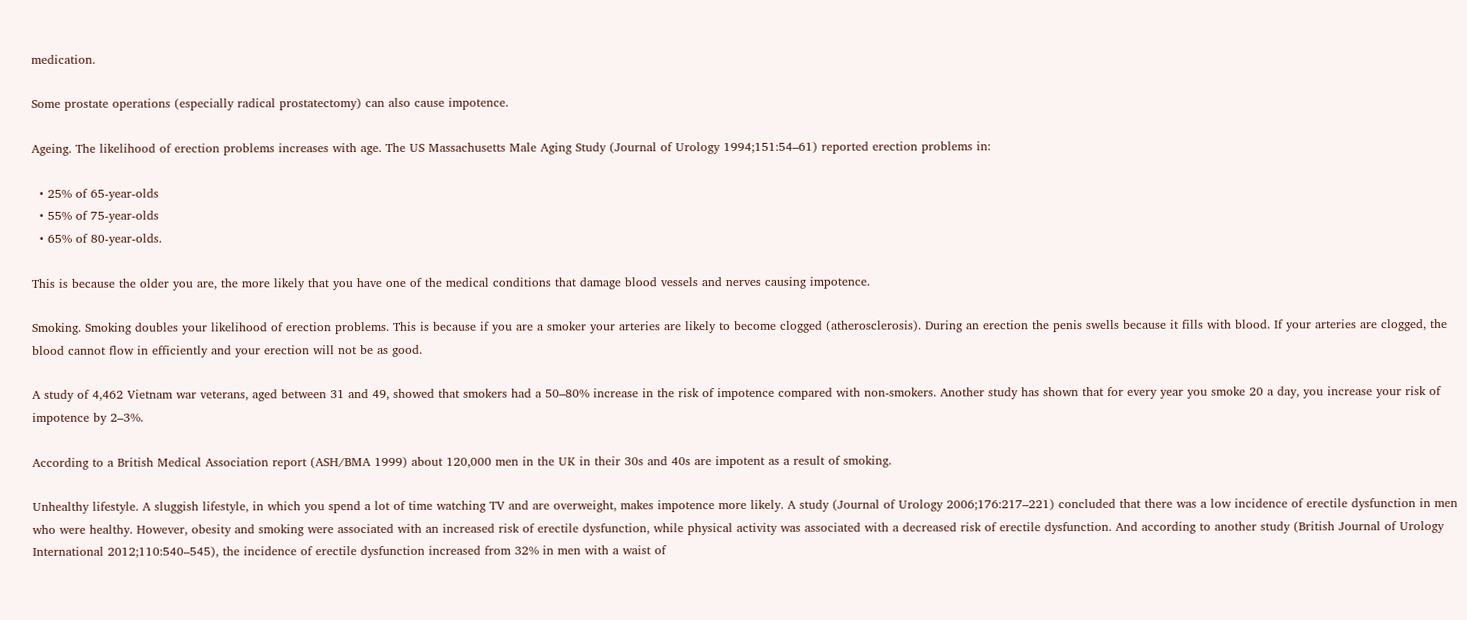medication.

Some prostate operations (especially radical prostatectomy) can also cause impotence.

Ageing. The likelihood of erection problems increases with age. The US Massachusetts Male Aging Study (Journal of Urology 1994;151:54–61) reported erection problems in:

  • 25% of 65-year-olds
  • 55% of 75-year-olds
  • 65% of 80-year-olds.

This is because the older you are, the more likely that you have one of the medical conditions that damage blood vessels and nerves causing impotence.

Smoking. Smoking doubles your likelihood of erection problems. This is because if you are a smoker your arteries are likely to become clogged (atherosclerosis). During an erection the penis swells because it fills with blood. If your arteries are clogged, the blood cannot flow in efficiently and your erection will not be as good.

A study of 4,462 Vietnam war veterans, aged between 31 and 49, showed that smokers had a 50–80% increase in the risk of impotence compared with non-smokers. Another study has shown that for every year you smoke 20 a day, you increase your risk of impotence by 2–3%.

According to a British Medical Association report (ASH/BMA 1999) about 120,000 men in the UK in their 30s and 40s are impotent as a result of smoking.

Unhealthy lifestyle. A sluggish lifestyle, in which you spend a lot of time watching TV and are overweight, makes impotence more likely. A study (Journal of Urology 2006;176:217–221) concluded that there was a low incidence of erectile dysfunction in men who were healthy. However, obesity and smoking were associated with an increased risk of erectile dysfunction, while physical activity was associated with a decreased risk of erectile dysfunction. And according to another study (British Journal of Urology International 2012;110:540–545), the incidence of erectile dysfunction increased from 32% in men with a waist of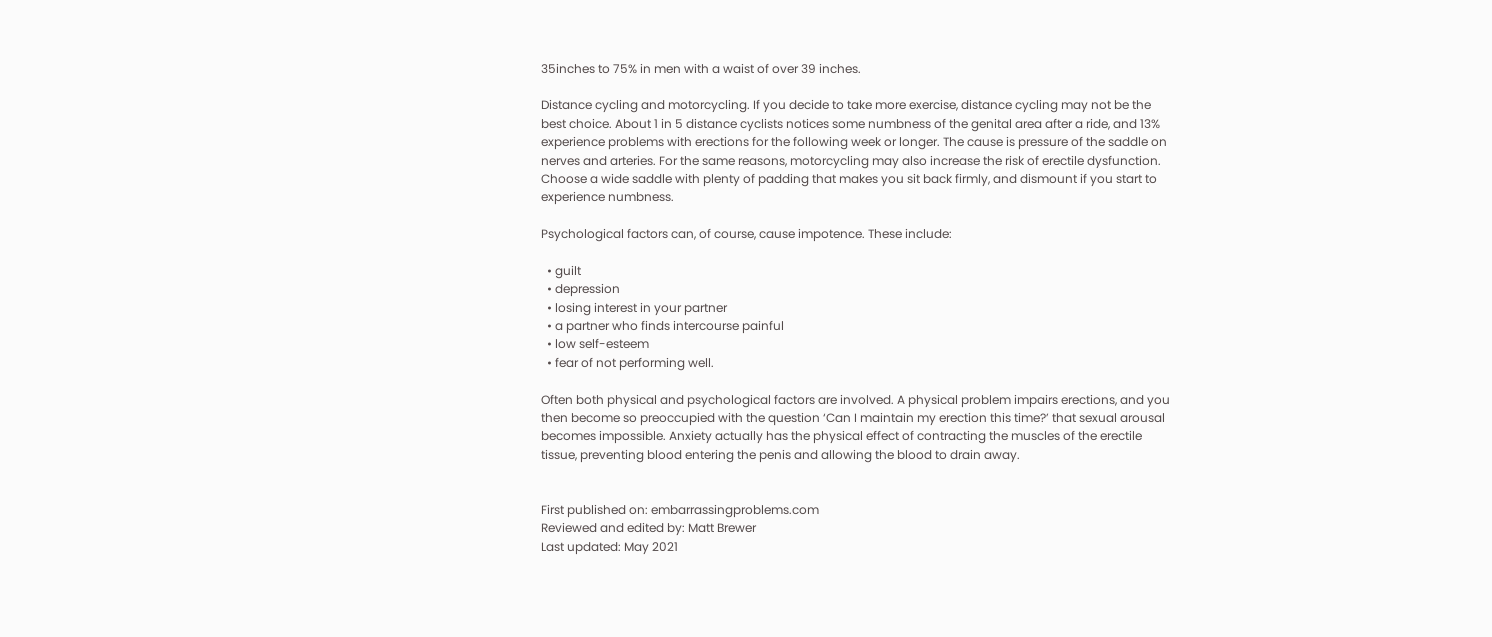35inches to 75% in men with a waist of over 39 inches.

Distance cycling and motorcycling. If you decide to take more exercise, distance cycling may not be the best choice. About 1 in 5 distance cyclists notices some numbness of the genital area after a ride, and 13% experience problems with erections for the following week or longer. The cause is pressure of the saddle on nerves and arteries. For the same reasons, motorcycling may also increase the risk of erectile dysfunction. Choose a wide saddle with plenty of padding that makes you sit back firmly, and dismount if you start to experience numbness.

Psychological factors can, of course, cause impotence. These include:

  • guilt
  • depression
  • losing interest in your partner
  • a partner who finds intercourse painful
  • low self-esteem
  • fear of not performing well.

Often both physical and psychological factors are involved. A physical problem impairs erections, and you then become so preoccupied with the question ‘Can I maintain my erection this time?’ that sexual arousal becomes impossible. Anxiety actually has the physical effect of contracting the muscles of the erectile tissue, preventing blood entering the penis and allowing the blood to drain away.


First published on: embarrassingproblems.com
Reviewed and edited by: Matt Brewer
Last updated: May 2021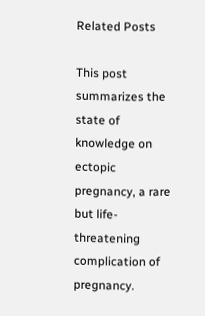Related Posts

This post summarizes the state of knowledge on ectopic pregnancy, a rare but life-threatening complication of pregnancy.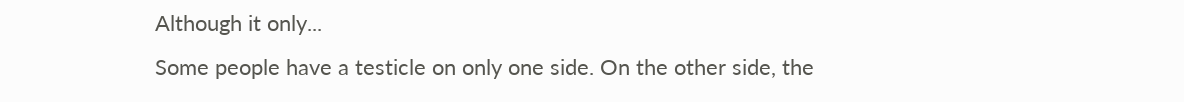Although it only...
Some people have a testicle on only one side. On the other side, the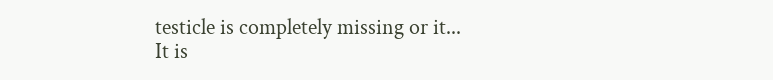testicle is completely missing or it...
It is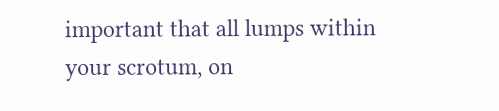important that all lumps within your scrotum, on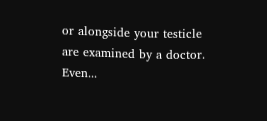or alongside your testicle are examined by a doctor. Even...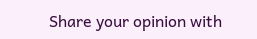Share your opinion with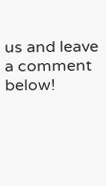us and leave a comment below!